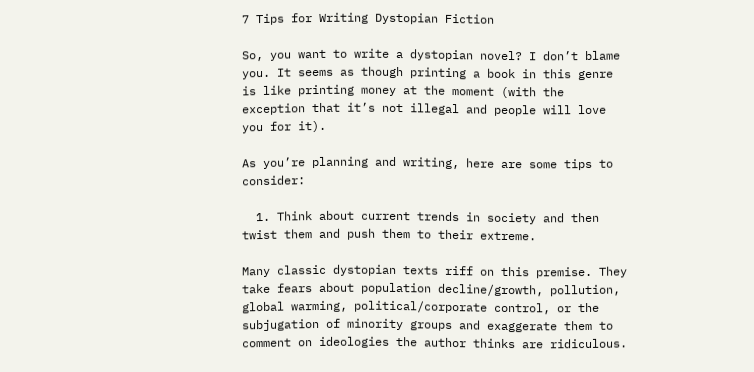7 Tips for Writing Dystopian Fiction

So, you want to write a dystopian novel? I don’t blame you. It seems as though printing a book in this genre is like printing money at the moment (with the exception that it’s not illegal and people will love you for it).

As you’re planning and writing, here are some tips to consider:

  1. Think about current trends in society and then twist them and push them to their extreme.

Many classic dystopian texts riff on this premise. They take fears about population decline/growth, pollution, global warming, political/corporate control, or the subjugation of minority groups and exaggerate them to comment on ideologies the author thinks are ridiculous.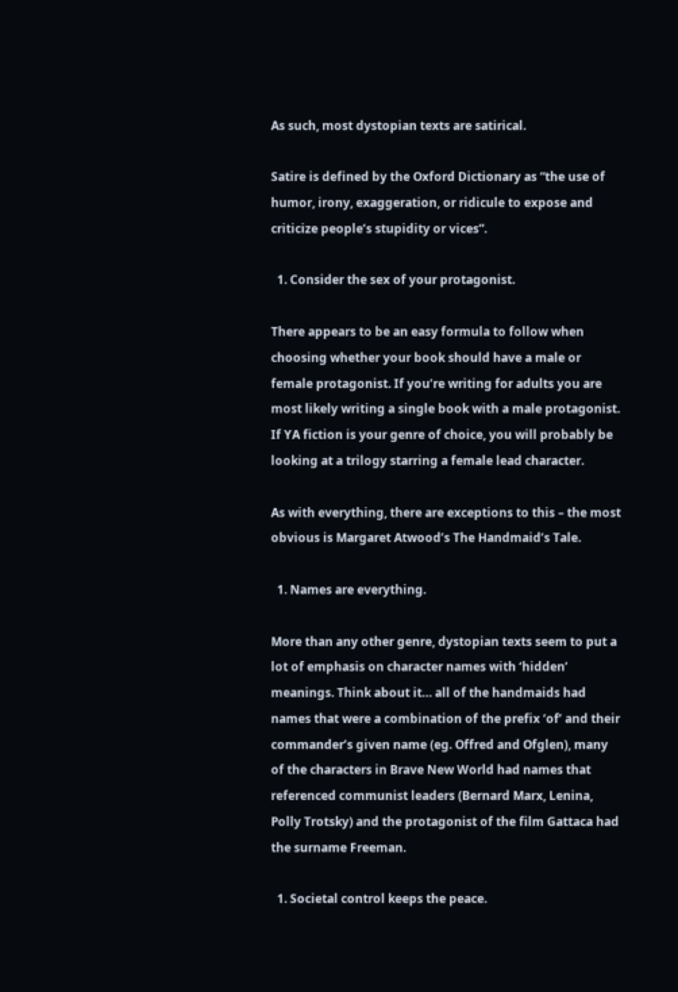As such, most dystopian texts are satirical.

Satire is defined by the Oxford Dictionary as “the use of humor, irony, exaggeration, or ridicule to expose and criticize people’s stupidity or vices”.

  1. Consider the sex of your protagonist.

There appears to be an easy formula to follow when choosing whether your book should have a male or female protagonist. If you’re writing for adults you are most likely writing a single book with a male protagonist. If YA fiction is your genre of choice, you will probably be looking at a trilogy starring a female lead character.

As with everything, there are exceptions to this – the most obvious is Margaret Atwood’s The Handmaid’s Tale.

  1. Names are everything.

More than any other genre, dystopian texts seem to put a lot of emphasis on character names with ‘hidden’ meanings. Think about it… all of the handmaids had names that were a combination of the prefix ‘of’ and their commander’s given name (eg. Offred and Ofglen), many of the characters in Brave New World had names that referenced communist leaders (Bernard Marx, Lenina, Polly Trotsky) and the protagonist of the film Gattaca had the surname Freeman.

  1. Societal control keeps the peace.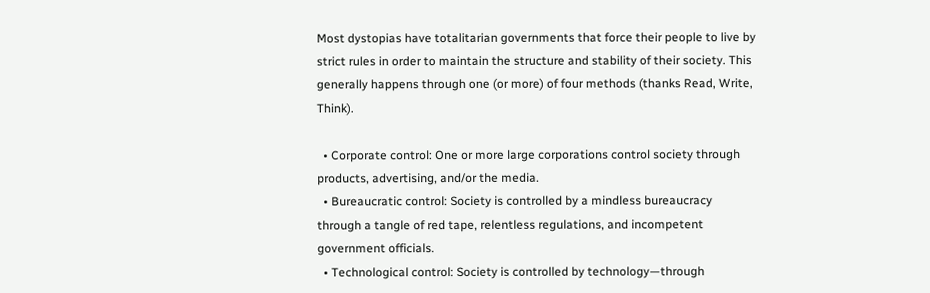Most dystopias have totalitarian governments that force their people to live by strict rules in order to maintain the structure and stability of their society. This generally happens through one (or more) of four methods (thanks Read, Write, Think).

  • Corporate control: One or more large corporations control society through products, advertising, and/or the media.
  • Bureaucratic control: Society is controlled by a mindless bureaucracy through a tangle of red tape, relentless regulations, and incompetent government officials.
  • Technological control: Society is controlled by technology—through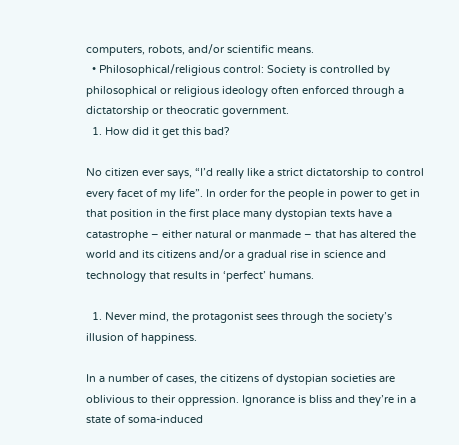computers, robots, and/or scientific means.
  • Philosophical/religious control: Society is controlled by philosophical or religious ideology often enforced through a dictatorship or theocratic government.
  1. How did it get this bad?

No citizen ever says, “I’d really like a strict dictatorship to control every facet of my life”. In order for the people in power to get in that position in the first place many dystopian texts have a catastrophe – either natural or manmade – that has altered the world and its citizens and/or a gradual rise in science and technology that results in ‘perfect’ humans.

  1. Never mind, the protagonist sees through the society’s illusion of happiness.

In a number of cases, the citizens of dystopian societies are oblivious to their oppression. Ignorance is bliss and they’re in a state of soma-induced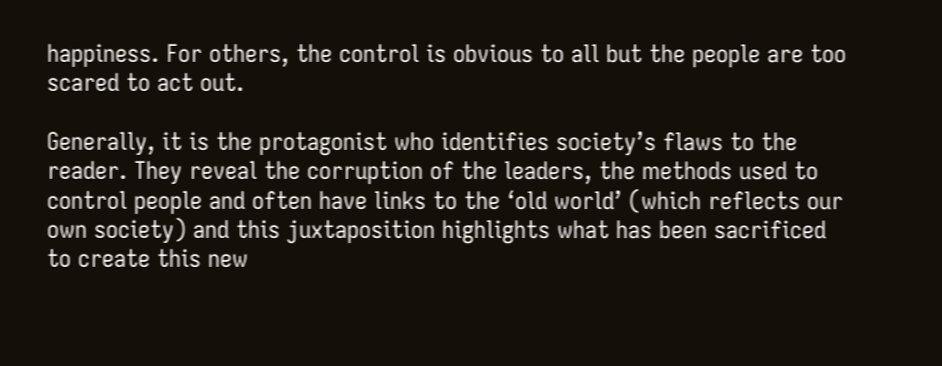happiness. For others, the control is obvious to all but the people are too scared to act out.

Generally, it is the protagonist who identifies society’s flaws to the reader. They reveal the corruption of the leaders, the methods used to control people and often have links to the ‘old world’ (which reflects our own society) and this juxtaposition highlights what has been sacrificed to create this new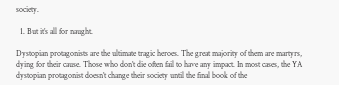society.

  1. But it’s all for naught.

Dystopian protagonists are the ultimate tragic heroes. The great majority of them are martyrs, dying for their cause. Those who don’t die often fail to have any impact. In most cases, the YA dystopian protagonist doesn’t change their society until the final book of the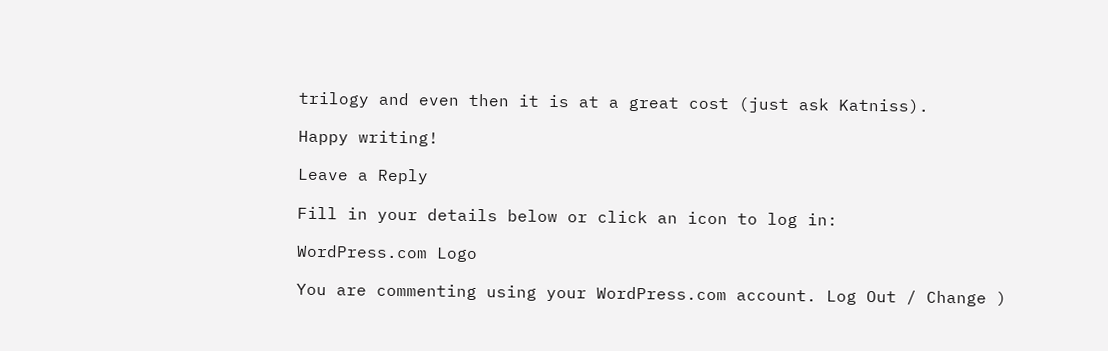trilogy and even then it is at a great cost (just ask Katniss).

Happy writing!

Leave a Reply

Fill in your details below or click an icon to log in:

WordPress.com Logo

You are commenting using your WordPress.com account. Log Out / Change )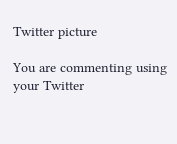Twitter picture

You are commenting using your Twitter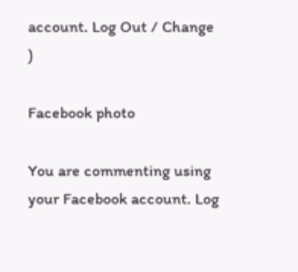account. Log Out / Change )

Facebook photo

You are commenting using your Facebook account. Log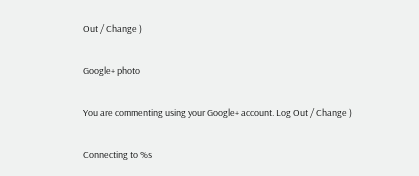Out / Change )

Google+ photo

You are commenting using your Google+ account. Log Out / Change )

Connecting to %s